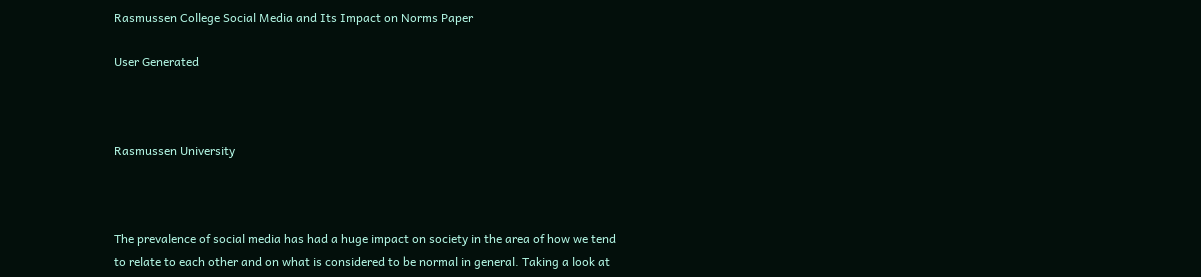Rasmussen College Social Media and Its Impact on Norms Paper

User Generated



Rasmussen University



The prevalence of social media has had a huge impact on society in the area of how we tend to relate to each other and on what is considered to be normal in general. Taking a look at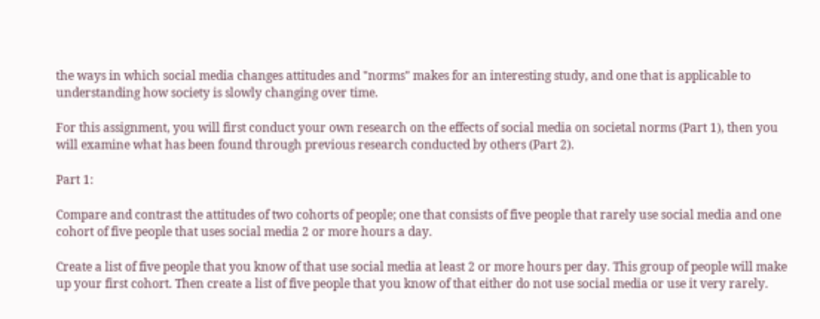the ways in which social media changes attitudes and "norms" makes for an interesting study, and one that is applicable to understanding how society is slowly changing over time.

For this assignment, you will first conduct your own research on the effects of social media on societal norms (Part 1), then you will examine what has been found through previous research conducted by others (Part 2).

Part 1:

Compare and contrast the attitudes of two cohorts of people; one that consists of five people that rarely use social media and one cohort of five people that uses social media 2 or more hours a day.

Create a list of five people that you know of that use social media at least 2 or more hours per day. This group of people will make up your first cohort. Then create a list of five people that you know of that either do not use social media or use it very rarely.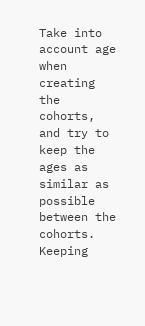Take into account age when creating the cohorts, and try to keep the ages as similar as possible between the cohorts. Keeping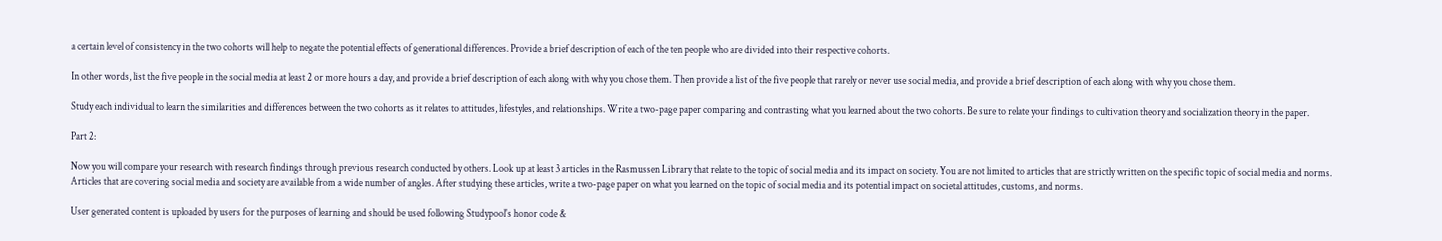a certain level of consistency in the two cohorts will help to negate the potential effects of generational differences. Provide a brief description of each of the ten people who are divided into their respective cohorts.

In other words, list the five people in the social media at least 2 or more hours a day, and provide a brief description of each along with why you chose them. Then provide a list of the five people that rarely or never use social media, and provide a brief description of each along with why you chose them.

Study each individual to learn the similarities and differences between the two cohorts as it relates to attitudes, lifestyles, and relationships. Write a two-page paper comparing and contrasting what you learned about the two cohorts. Be sure to relate your findings to cultivation theory and socialization theory in the paper.

Part 2:

Now you will compare your research with research findings through previous research conducted by others. Look up at least 3 articles in the Rasmussen Library that relate to the topic of social media and its impact on society. You are not limited to articles that are strictly written on the specific topic of social media and norms. Articles that are covering social media and society are available from a wide number of angles. After studying these articles, write a two-page paper on what you learned on the topic of social media and its potential impact on societal attitudes, customs, and norms.

User generated content is uploaded by users for the purposes of learning and should be used following Studypool's honor code &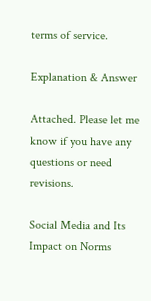terms of service.

Explanation & Answer

Attached. Please let me know if you have any questions or need revisions.

Social Media and Its Impact on Norms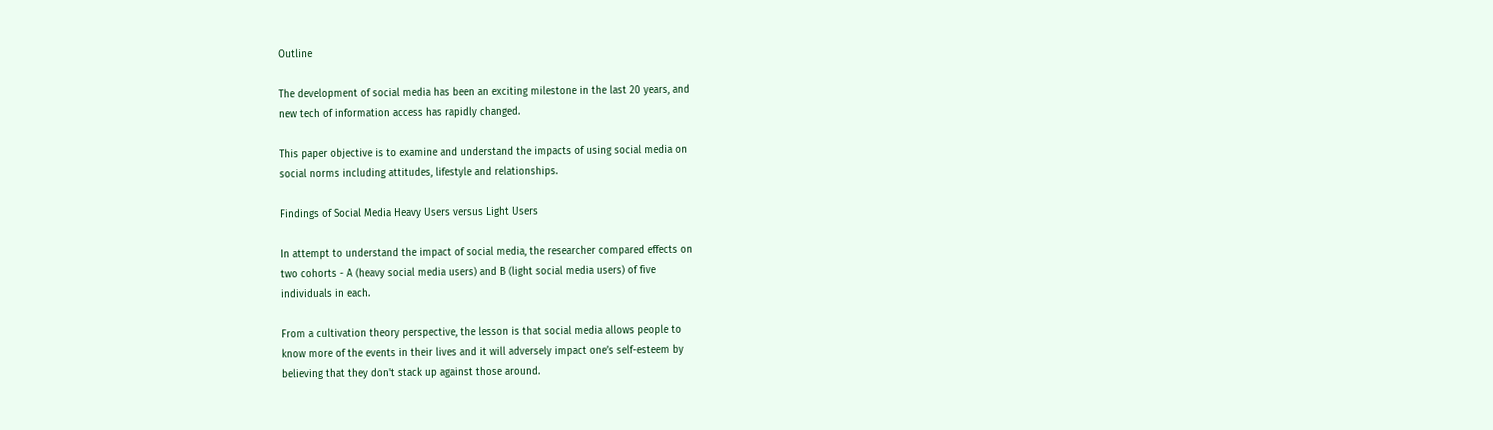Outline

The development of social media has been an exciting milestone in the last 20 years, and
new tech of information access has rapidly changed.

This paper objective is to examine and understand the impacts of using social media on
social norms including attitudes, lifestyle and relationships.

Findings of Social Media Heavy Users versus Light Users

In attempt to understand the impact of social media, the researcher compared effects on
two cohorts - A (heavy social media users) and B (light social media users) of five
individuals in each.

From a cultivation theory perspective, the lesson is that social media allows people to
know more of the events in their lives and it will adversely impact one’s self-esteem by
believing that they don't stack up against those around.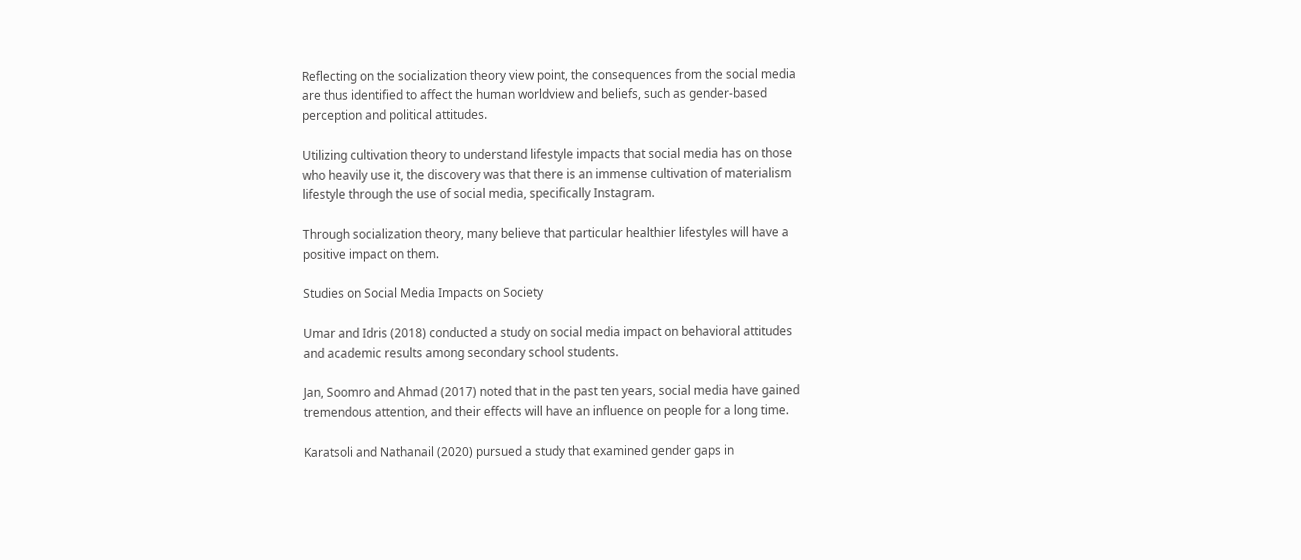Reflecting on the socialization theory view point, the consequences from the social media
are thus identified to affect the human worldview and beliefs, such as gender-based
perception and political attitudes.

Utilizing cultivation theory to understand lifestyle impacts that social media has on those
who heavily use it, the discovery was that there is an immense cultivation of materialism
lifestyle through the use of social media, specifically Instagram.

Through socialization theory, many believe that particular healthier lifestyles will have a
positive impact on them.

Studies on Social Media Impacts on Society

Umar and Idris (2018) conducted a study on social media impact on behavioral attitudes
and academic results among secondary school students.

Jan, Soomro and Ahmad (2017) noted that in the past ten years, social media have gained
tremendous attention, and their effects will have an influence on people for a long time.

Karatsoli and Nathanail (2020) pursued a study that examined gender gaps in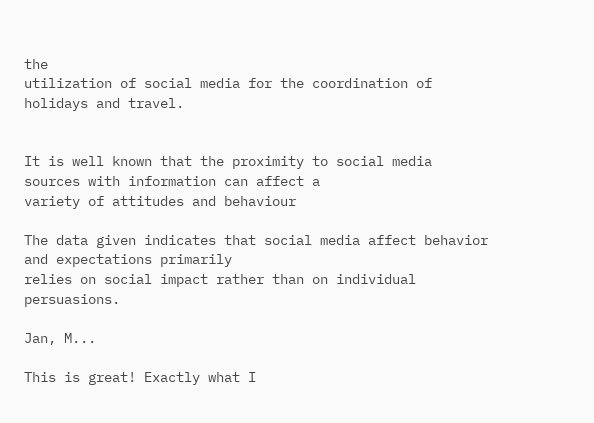the
utilization of social media for the coordination of holidays and travel.


It is well known that the proximity to social media sources with information can affect a
variety of attitudes and behaviour

The data given indicates that social media affect behavior and expectations primarily
relies on social impact rather than on individual persuasions.

Jan, M...

This is great! Exactly what I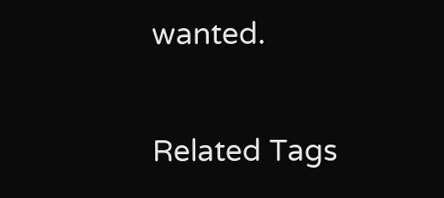wanted.


Related Tags